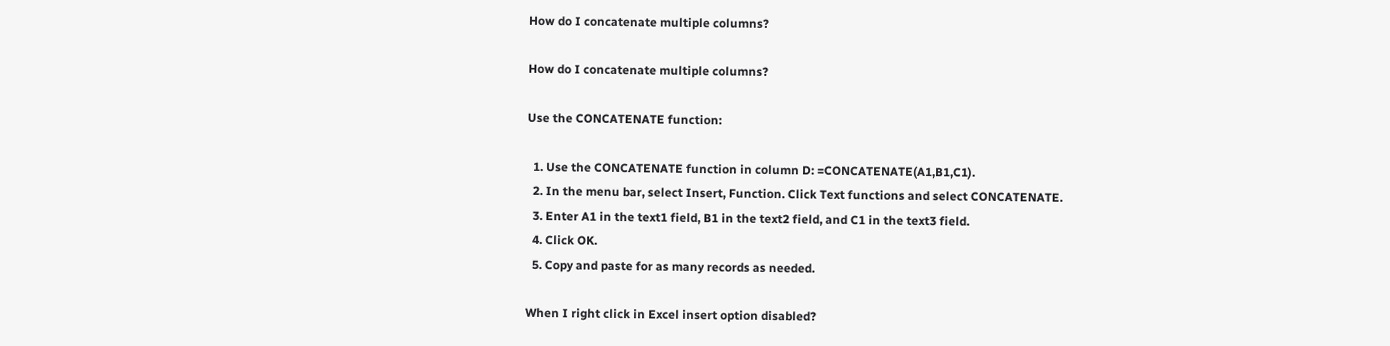How do I concatenate multiple columns?

How do I concatenate multiple columns?

Use the CONCATENATE function:

  1. Use the CONCATENATE function in column D: =CONCATENATE(A1,B1,C1).
  2. In the menu bar, select Insert, Function. Click Text functions and select CONCATENATE.
  3. Enter A1 in the text1 field, B1 in the text2 field, and C1 in the text3 field.
  4. Click OK.
  5. Copy and paste for as many records as needed.

When I right click in Excel insert option disabled?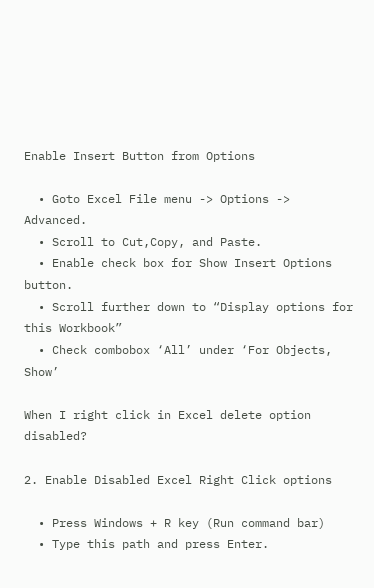Enable Insert Button from Options

  • Goto Excel File menu -> Options -> Advanced.
  • Scroll to Cut,Copy, and Paste.
  • Enable check box for Show Insert Options button.
  • Scroll further down to “Display options for this Workbook”
  • Check combobox ‘All’ under ‘For Objects, Show’

When I right click in Excel delete option disabled?

2. Enable Disabled Excel Right Click options

  • Press Windows + R key (Run command bar)
  • Type this path and press Enter.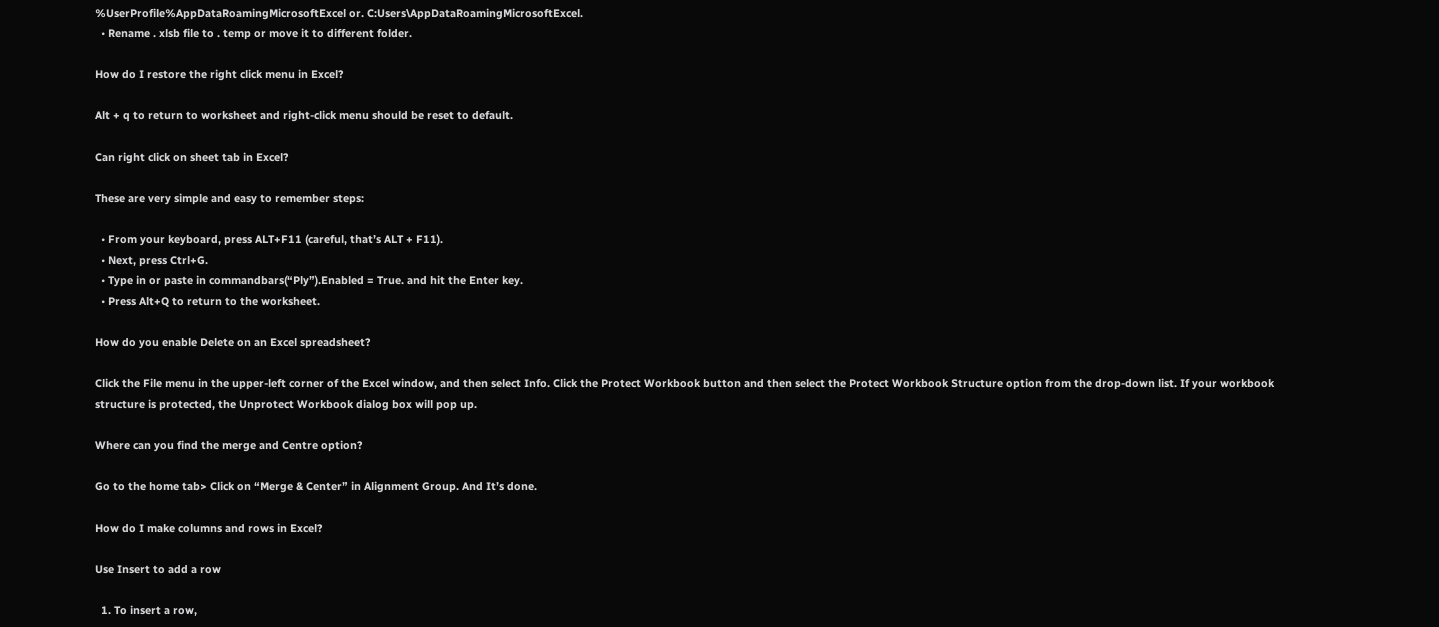%UserProfile%AppDataRoamingMicrosoftExcel or. C:Users\AppDataRoamingMicrosoftExcel.
  • Rename . xlsb file to . temp or move it to different folder.

How do I restore the right click menu in Excel?

Alt + q to return to worksheet and right-click menu should be reset to default.

Can right click on sheet tab in Excel?

These are very simple and easy to remember steps:

  • From your keyboard, press ALT+F11 (careful, that’s ALT + F11).
  • Next, press Ctrl+G.
  • Type in or paste in commandbars(“Ply”).Enabled = True. and hit the Enter key.
  • Press Alt+Q to return to the worksheet.

How do you enable Delete on an Excel spreadsheet?

Click the File menu in the upper-left corner of the Excel window, and then select Info. Click the Protect Workbook button and then select the Protect Workbook Structure option from the drop-down list. If your workbook structure is protected, the Unprotect Workbook dialog box will pop up.

Where can you find the merge and Centre option?

Go to the home tab> Click on “Merge & Center” in Alignment Group. And It’s done.

How do I make columns and rows in Excel?

Use Insert to add a row

  1. To insert a row,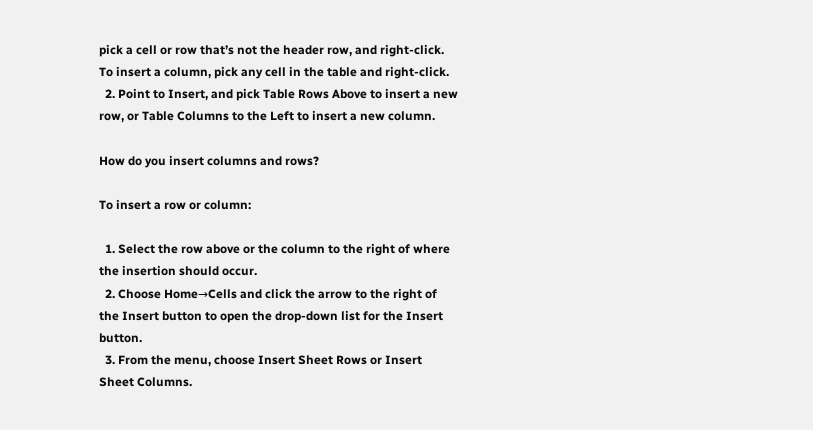pick a cell or row that’s not the header row, and right-click. To insert a column, pick any cell in the table and right-click.
  2. Point to Insert, and pick Table Rows Above to insert a new row, or Table Columns to the Left to insert a new column.

How do you insert columns and rows?

To insert a row or column:

  1. Select the row above or the column to the right of where the insertion should occur.
  2. Choose Home→Cells and click the arrow to the right of the Insert button to open the drop-down list for the Insert button.
  3. From the menu, choose Insert Sheet Rows or Insert Sheet Columns.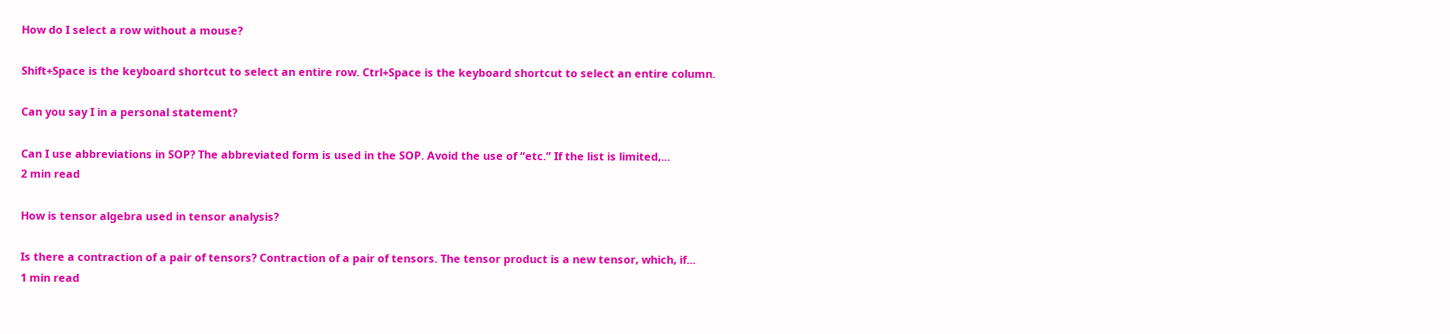How do I select a row without a mouse?

Shift+Space is the keyboard shortcut to select an entire row. Ctrl+Space is the keyboard shortcut to select an entire column.

Can you say I in a personal statement?

Can I use abbreviations in SOP? The abbreviated form is used in the SOP. Avoid the use of “etc.” If the list is limited,...
2 min read

How is tensor algebra used in tensor analysis?

Is there a contraction of a pair of tensors? Contraction of a pair of tensors. The tensor product is a new tensor, which, if...
1 min read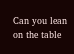Can you lean on the table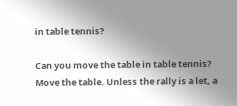in table tennis?

Can you move the table in table tennis? Move the table. Unless the rally is a let, a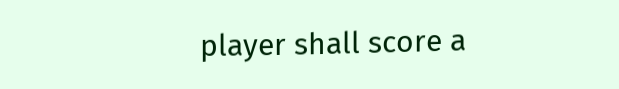player shall score a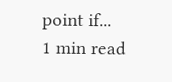point if...
1 min read